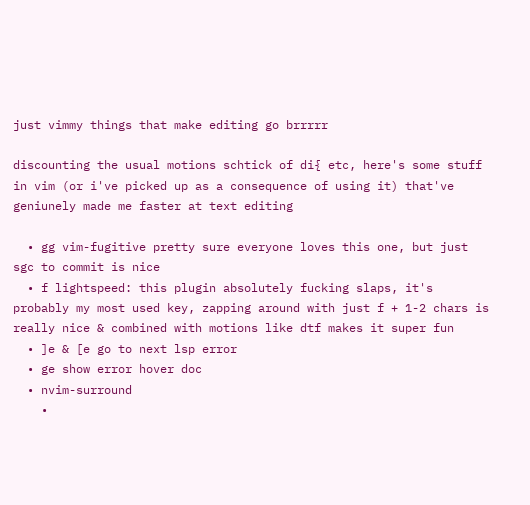just vimmy things that make editing go brrrrr

discounting the usual motions schtick of di{ etc, here's some stuff in vim (or i've picked up as a consequence of using it) that've geniunely made me faster at text editing

  • gg vim-fugitive pretty sure everyone loves this one, but just sgc to commit is nice
  • f lightspeed: this plugin absolutely fucking slaps, it's probably my most used key, zapping around with just f + 1-2 chars is really nice & combined with motions like dtf makes it super fun
  • ]e & [e go to next lsp error
  • ge show error hover doc
  • nvim-surround
    •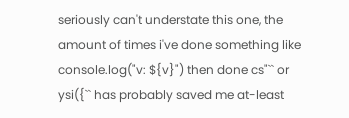seriously can't understate this one, the amount of times i've done something like console.log("v: ${v}") then done cs"`` or ysi({`` has probably saved me at-least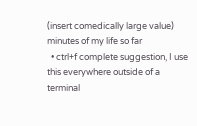(insert comedically large value) minutes of my life so far
  • ctrl+f complete suggestion, I use this everywhere outside of a terminal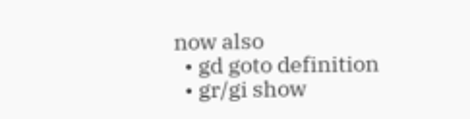now also
  • gd goto definition
  • gr/gi show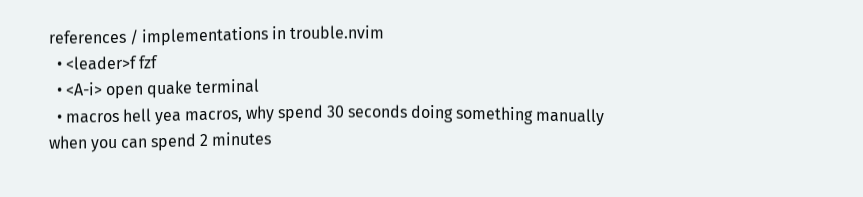references / implementations in trouble.nvim
  • <leader>f fzf
  • <A-i> open quake terminal
  • macros hell yea macros, why spend 30 seconds doing something manually when you can spend 2 minutes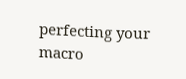perfecting your macro